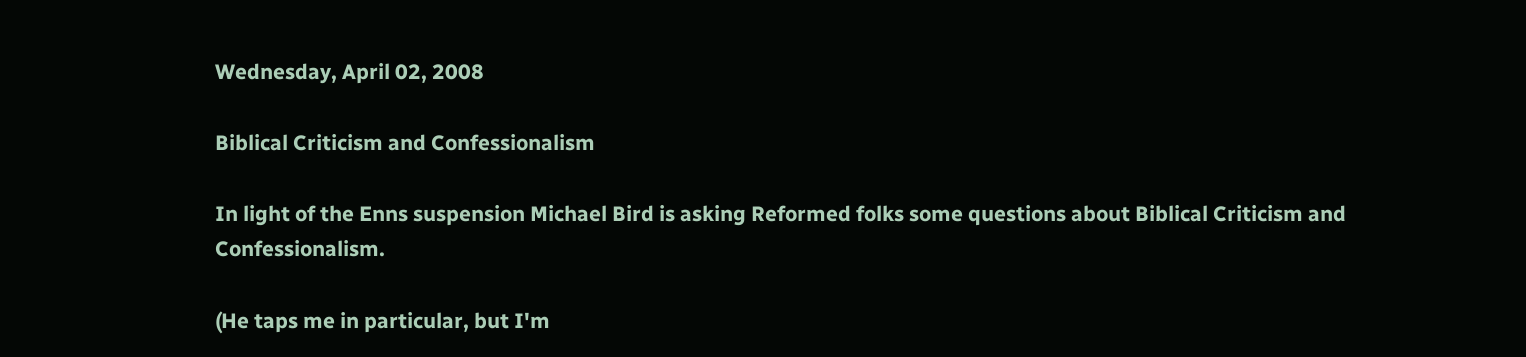Wednesday, April 02, 2008

Biblical Criticism and Confessionalism

In light of the Enns suspension Michael Bird is asking Reformed folks some questions about Biblical Criticism and Confessionalism.

(He taps me in particular, but I'm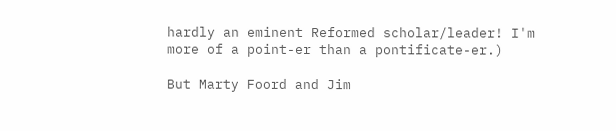hardly an eminent Reformed scholar/leader! I'm more of a point-er than a pontificate-er.)

But Marty Foord and Jim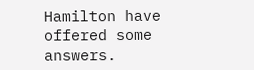Hamilton have offered some answers.